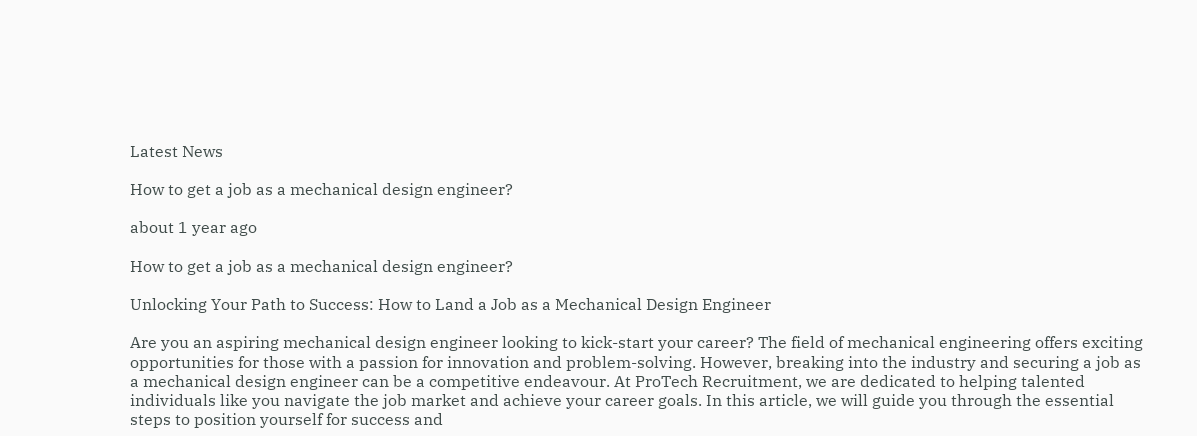Latest News

How to get a job as a mechanical design engineer?

about 1 year ago

How to get a job as a mechanical design engineer?

Unlocking Your Path to Success: How to Land a Job as a Mechanical Design Engineer

Are you an aspiring mechanical design engineer looking to kick-start your career? The field of mechanical engineering offers exciting opportunities for those with a passion for innovation and problem-solving. However, breaking into the industry and securing a job as a mechanical design engineer can be a competitive endeavour. At ProTech Recruitment, we are dedicated to helping talented individuals like you navigate the job market and achieve your career goals. In this article, we will guide you through the essential steps to position yourself for success and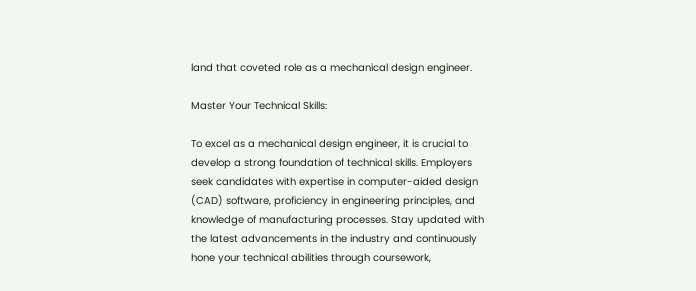land that coveted role as a mechanical design engineer.

Master Your Technical Skills:

To excel as a mechanical design engineer, it is crucial to develop a strong foundation of technical skills. Employers seek candidates with expertise in computer-aided design (CAD) software, proficiency in engineering principles, and knowledge of manufacturing processes. Stay updated with the latest advancements in the industry and continuously hone your technical abilities through coursework,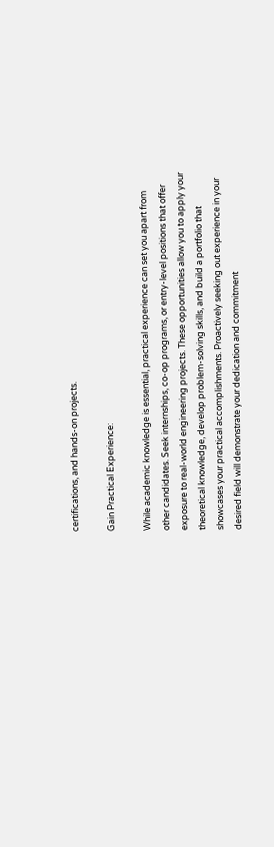certifications, and hands-on projects.

Gain Practical Experience:

While academic knowledge is essential, practical experience can set you apart from other candidates. Seek internships, co-op programs, or entry-level positions that offer exposure to real-world engineering projects. These opportunities allow you to apply your theoretical knowledge, develop problem-solving skills, and build a portfolio that showcases your practical accomplishments. Proactively seeking out experience in your desired field will demonstrate your dedication and commitment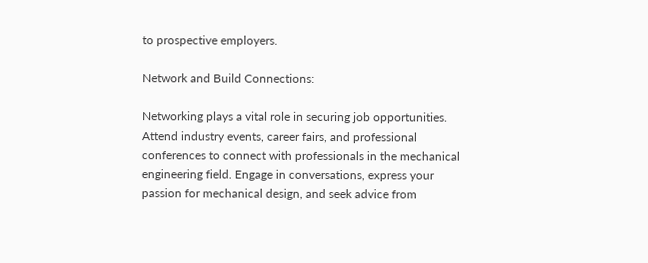to prospective employers.

Network and Build Connections:

Networking plays a vital role in securing job opportunities. Attend industry events, career fairs, and professional conferences to connect with professionals in the mechanical engineering field. Engage in conversations, express your passion for mechanical design, and seek advice from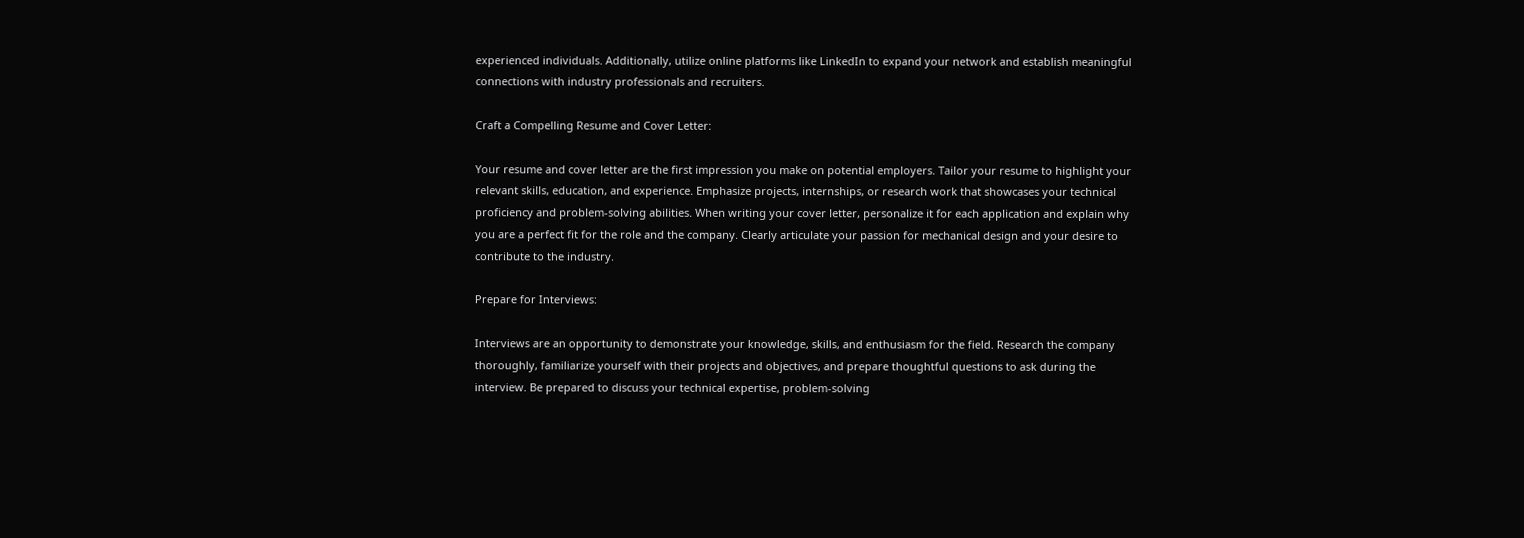experienced individuals. Additionally, utilize online platforms like LinkedIn to expand your network and establish meaningful connections with industry professionals and recruiters.

Craft a Compelling Resume and Cover Letter:

Your resume and cover letter are the first impression you make on potential employers. Tailor your resume to highlight your relevant skills, education, and experience. Emphasize projects, internships, or research work that showcases your technical proficiency and problem-solving abilities. When writing your cover letter, personalize it for each application and explain why you are a perfect fit for the role and the company. Clearly articulate your passion for mechanical design and your desire to contribute to the industry.

Prepare for Interviews:

Interviews are an opportunity to demonstrate your knowledge, skills, and enthusiasm for the field. Research the company thoroughly, familiarize yourself with their projects and objectives, and prepare thoughtful questions to ask during the interview. Be prepared to discuss your technical expertise, problem-solving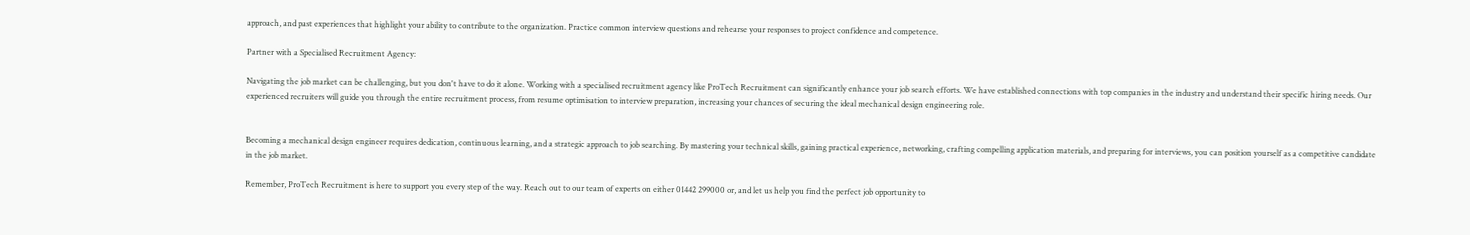approach, and past experiences that highlight your ability to contribute to the organization. Practice common interview questions and rehearse your responses to project confidence and competence.

Partner with a Specialised Recruitment Agency:

Navigating the job market can be challenging, but you don't have to do it alone. Working with a specialised recruitment agency like ProTech Recruitment can significantly enhance your job search efforts. We have established connections with top companies in the industry and understand their specific hiring needs. Our experienced recruiters will guide you through the entire recruitment process, from resume optimisation to interview preparation, increasing your chances of securing the ideal mechanical design engineering role.


Becoming a mechanical design engineer requires dedication, continuous learning, and a strategic approach to job searching. By mastering your technical skills, gaining practical experience, networking, crafting compelling application materials, and preparing for interviews, you can position yourself as a competitive candidate in the job market.

Remember, ProTech Recruitment is here to support you every step of the way. Reach out to our team of experts on either 01442 299000 or, and let us help you find the perfect job opportunity to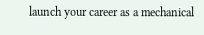launch your career as a mechanical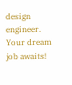design engineer. Your dream job awaits!